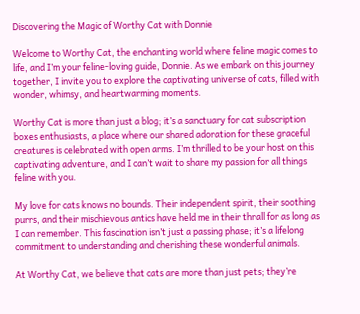Discovering the Magic of Worthy Cat with Donnie

Welcome to Worthy Cat, the enchanting world where feline magic comes to life, and I’m your feline-loving guide, Donnie. As we embark on this journey together, I invite you to explore the captivating universe of cats, filled with wonder, whimsy, and heartwarming moments.

Worthy Cat is more than just a blog; it’s a sanctuary for cat subscription boxes enthusiasts, a place where our shared adoration for these graceful creatures is celebrated with open arms. I’m thrilled to be your host on this captivating adventure, and I can’t wait to share my passion for all things feline with you.

My love for cats knows no bounds. Their independent spirit, their soothing purrs, and their mischievous antics have held me in their thrall for as long as I can remember. This fascination isn’t just a passing phase; it’s a lifelong commitment to understanding and cherishing these wonderful animals.

At Worthy Cat, we believe that cats are more than just pets; they’re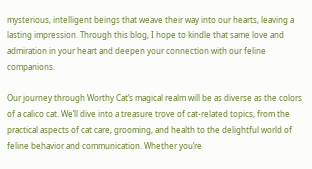mysterious, intelligent beings that weave their way into our hearts, leaving a lasting impression. Through this blog, I hope to kindle that same love and admiration in your heart and deepen your connection with our feline companions.

Our journey through Worthy Cat’s magical realm will be as diverse as the colors of a calico cat. We’ll dive into a treasure trove of cat-related topics, from the practical aspects of cat care, grooming, and health to the delightful world of feline behavior and communication. Whether you’re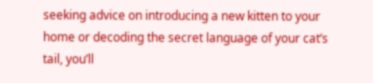seeking advice on introducing a new kitten to your home or decoding the secret language of your cat’s tail, you’ll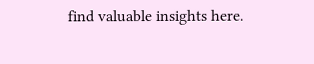find valuable insights here.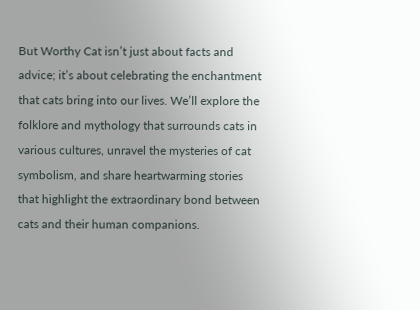But Worthy Cat isn’t just about facts and advice; it’s about celebrating the enchantment that cats bring into our lives. We’ll explore the folklore and mythology that surrounds cats in various cultures, unravel the mysteries of cat symbolism, and share heartwarming stories that highlight the extraordinary bond between cats and their human companions.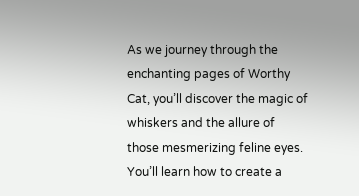As we journey through the enchanting pages of Worthy Cat, you’ll discover the magic of whiskers and the allure of those mesmerizing feline eyes. You’ll learn how to create a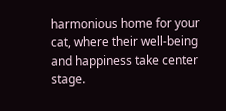harmonious home for your cat, where their well-being and happiness take center stage.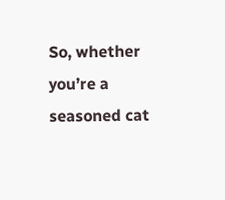So, whether you’re a seasoned cat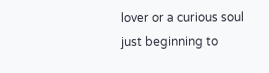lover or a curious soul just beginning to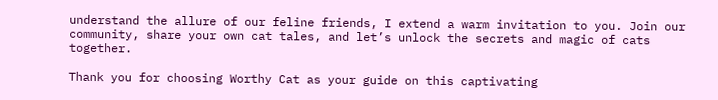understand the allure of our feline friends, I extend a warm invitation to you. Join our community, share your own cat tales, and let’s unlock the secrets and magic of cats together.

Thank you for choosing Worthy Cat as your guide on this captivating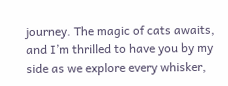journey. The magic of cats awaits, and I’m thrilled to have you by my side as we explore every whisker,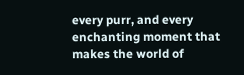every purr, and every enchanting moment that makes the world of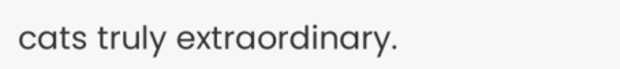cats truly extraordinary.